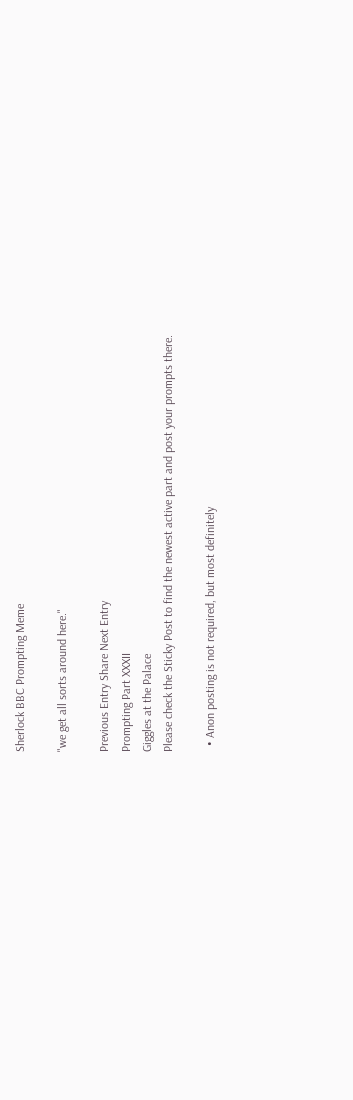Sherlock BBC Prompting Meme

"we get all sorts around here."

Previous Entry Share Next Entry
Prompting Part XXXII
Giggles at the Palace
Please check the Sticky Post to find the newest active part and post your prompts there.

  • Anon posting is not required, but most definitely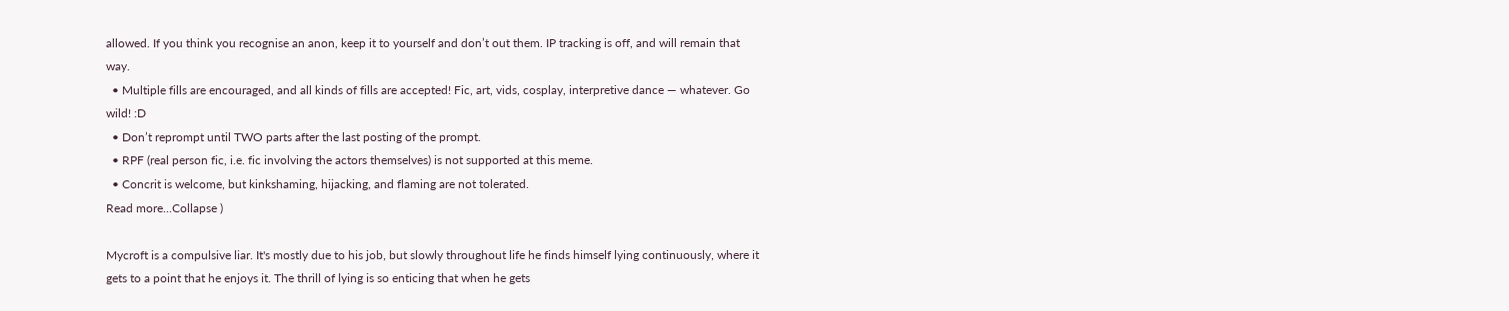allowed. If you think you recognise an anon, keep it to yourself and don’t out them. IP tracking is off, and will remain that way.
  • Multiple fills are encouraged, and all kinds of fills are accepted! Fic, art, vids, cosplay, interpretive dance — whatever. Go wild! :D
  • Don’t reprompt until TWO parts after the last posting of the prompt.
  • RPF (real person fic, i.e. fic involving the actors themselves) is not supported at this meme.
  • Concrit is welcome, but kinkshaming, hijacking, and flaming are not tolerated.
Read more...Collapse )

Mycroft is a compulsive liar. It's mostly due to his job, but slowly throughout life he finds himself lying continuously, where it gets to a point that he enjoys it. The thrill of lying is so enticing that when he gets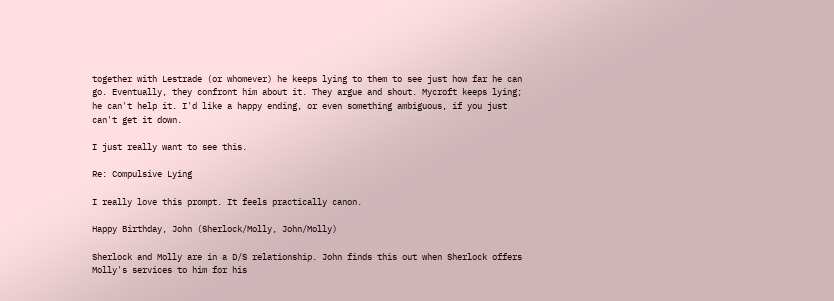together with Lestrade (or whomever) he keeps lying to them to see just how far he can go. Eventually, they confront him about it. They argue and shout. Mycroft keeps lying; he can't help it. I'd like a happy ending, or even something ambiguous, if you just can't get it down.

I just really want to see this.

Re: Compulsive Lying

I really love this prompt. It feels practically canon.

Happy Birthday, John (Sherlock/Molly, John/Molly)

Sherlock and Molly are in a D/S relationship. John finds this out when Sherlock offers Molly's services to him for his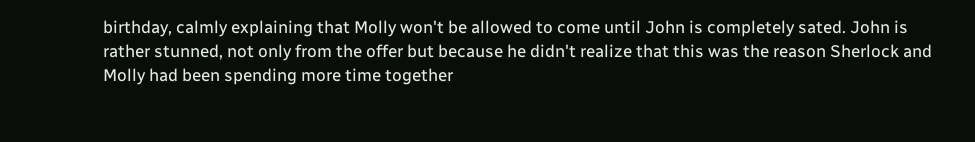birthday, calmly explaining that Molly won't be allowed to come until John is completely sated. John is rather stunned, not only from the offer but because he didn't realize that this was the reason Sherlock and Molly had been spending more time together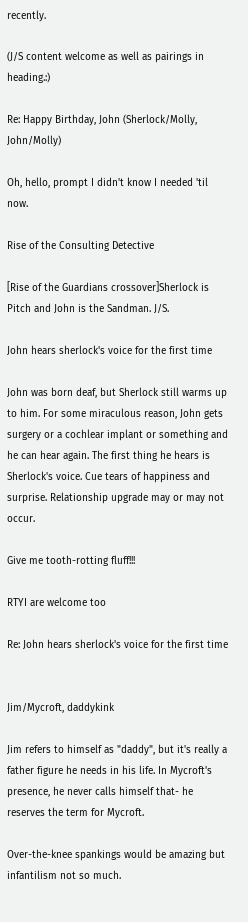recently.

(J/S content welcome as well as pairings in heading.:)

Re: Happy Birthday, John (Sherlock/Molly, John/Molly)

Oh, hello, prompt I didn't know I needed 'til now.

Rise of the Consulting Detective

[Rise of the Guardians crossover]Sherlock is Pitch and John is the Sandman. J/S.

John hears sherlock's voice for the first time

John was born deaf, but Sherlock still warms up to him. For some miraculous reason, John gets surgery or a cochlear implant or something and he can hear again. The first thing he hears is Sherlock's voice. Cue tears of happiness and surprise. Relationship upgrade may or may not occur.

Give me tooth-rotting fluff!!!

RTYI are welcome too

Re: John hears sherlock's voice for the first time


Jim/Mycroft, daddykink

Jim refers to himself as "daddy", but it's really a father figure he needs in his life. In Mycroft's presence, he never calls himself that- he reserves the term for Mycroft.

Over-the-knee spankings would be amazing but infantilism not so much.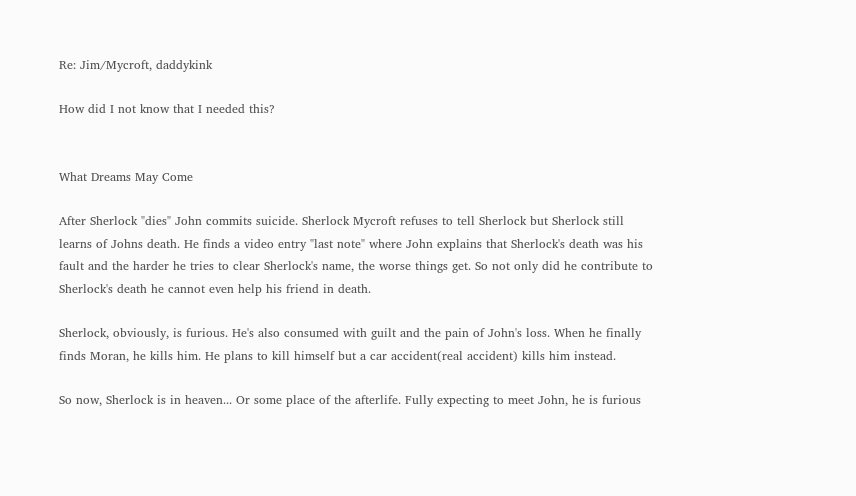Re: Jim/Mycroft, daddykink

How did I not know that I needed this?


What Dreams May Come

After Sherlock "dies" John commits suicide. Sherlock Mycroft refuses to tell Sherlock but Sherlock still learns of Johns death. He finds a video entry "last note" where John explains that Sherlock's death was his fault and the harder he tries to clear Sherlock's name, the worse things get. So not only did he contribute to Sherlock's death he cannot even help his friend in death.

Sherlock, obviously, is furious. He's also consumed with guilt and the pain of John's loss. When he finally finds Moran, he kills him. He plans to kill himself but a car accident(real accident) kills him instead.

So now, Sherlock is in heaven... Or some place of the afterlife. Fully expecting to meet John, he is furious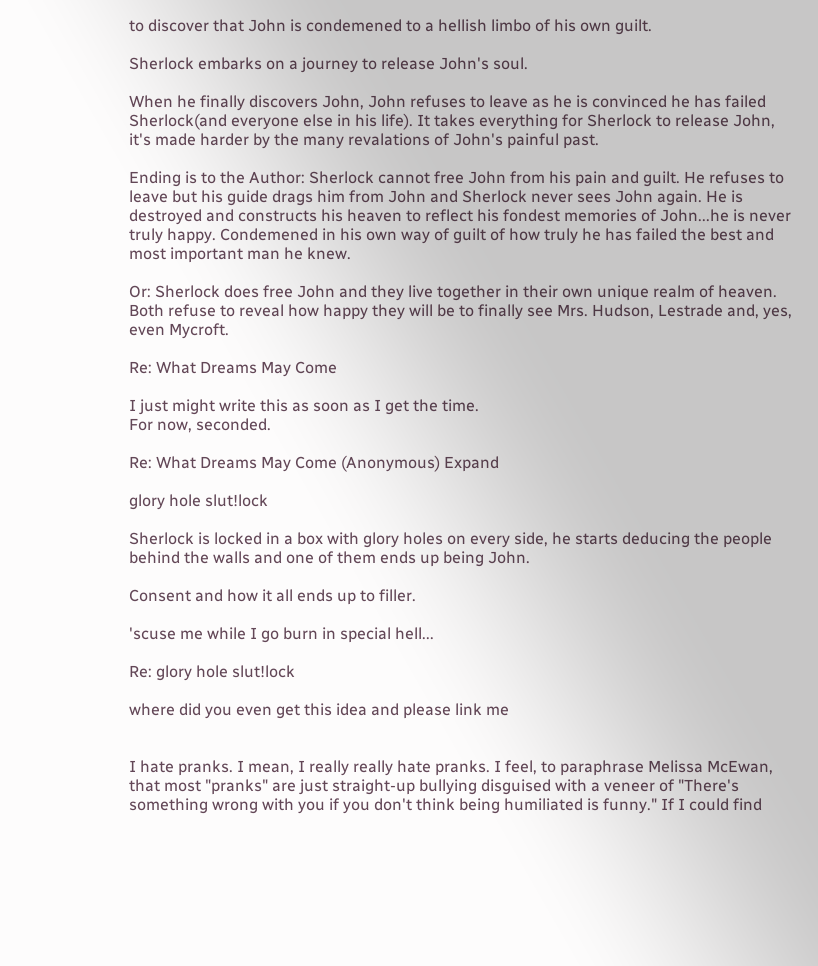to discover that John is condemened to a hellish limbo of his own guilt.

Sherlock embarks on a journey to release John's soul.

When he finally discovers John, John refuses to leave as he is convinced he has failed Sherlock(and everyone else in his life). It takes everything for Sherlock to release John, it's made harder by the many revalations of John's painful past.

Ending is to the Author: Sherlock cannot free John from his pain and guilt. He refuses to leave but his guide drags him from John and Sherlock never sees John again. He is destroyed and constructs his heaven to reflect his fondest memories of John...he is never truly happy. Condemened in his own way of guilt of how truly he has failed the best and most important man he knew.

Or: Sherlock does free John and they live together in their own unique realm of heaven. Both refuse to reveal how happy they will be to finally see Mrs. Hudson, Lestrade and, yes, even Mycroft.

Re: What Dreams May Come

I just might write this as soon as I get the time.
For now, seconded.

Re: What Dreams May Come (Anonymous) Expand

glory hole slut!lock

Sherlock is locked in a box with glory holes on every side, he starts deducing the people behind the walls and one of them ends up being John.

Consent and how it all ends up to filler.

'scuse me while I go burn in special hell...

Re: glory hole slut!lock

where did you even get this idea and please link me


I hate pranks. I mean, I really really hate pranks. I feel, to paraphrase Melissa McEwan, that most "pranks" are just straight-up bullying disguised with a veneer of "There's something wrong with you if you don't think being humiliated is funny." If I could find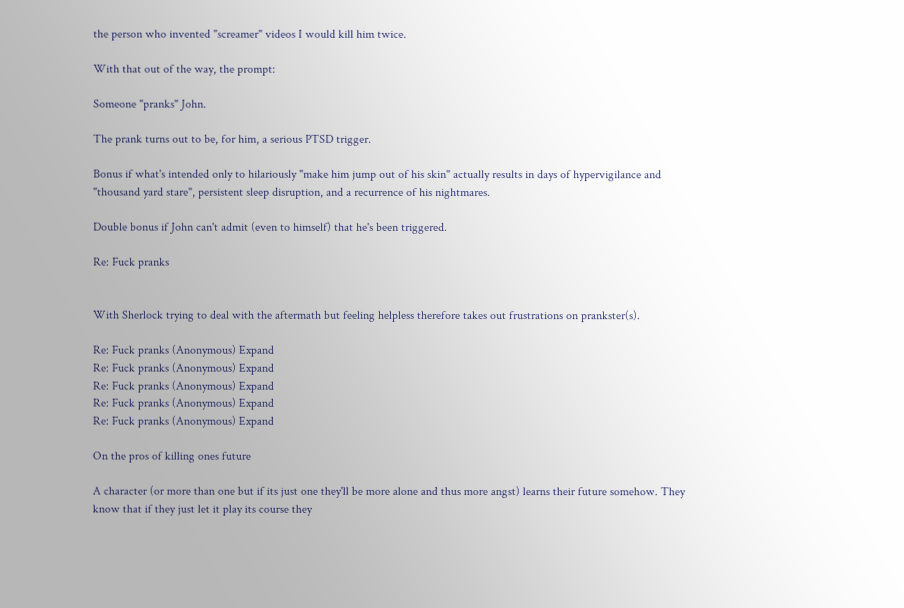the person who invented "screamer" videos I would kill him twice.

With that out of the way, the prompt:

Someone "pranks" John.

The prank turns out to be, for him, a serious PTSD trigger.

Bonus if what's intended only to hilariously "make him jump out of his skin" actually results in days of hypervigilance and "thousand yard stare", persistent sleep disruption, and a recurrence of his nightmares.

Double bonus if John can't admit (even to himself) that he's been triggered.

Re: Fuck pranks


With Sherlock trying to deal with the aftermath but feeling helpless therefore takes out frustrations on prankster(s).

Re: Fuck pranks (Anonymous) Expand
Re: Fuck pranks (Anonymous) Expand
Re: Fuck pranks (Anonymous) Expand
Re: Fuck pranks (Anonymous) Expand
Re: Fuck pranks (Anonymous) Expand

On the pros of killing ones future

A character (or more than one but if its just one they'll be more alone and thus more angst) learns their future somehow. They know that if they just let it play its course they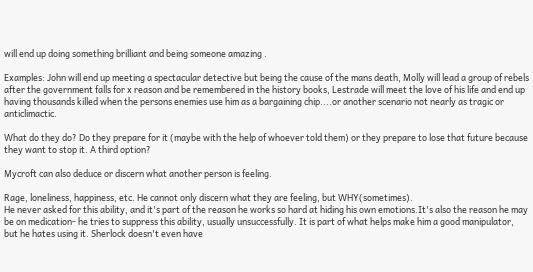will end up doing something brilliant and being someone amazing .

Examples: John will end up meeting a spectacular detective but being the cause of the mans death, Molly will lead a group of rebels after the government falls for x reason and be remembered in the history books, Lestrade will meet the love of his life and end up having thousands killed when the persons enemies use him as a bargaining chip....or another scenario not nearly as tragic or anticlimactic.

What do they do? Do they prepare for it (maybe with the help of whoever told them) or they prepare to lose that future because they want to stop it. A third option?

Mycroft can also deduce or discern what another person is feeling.

Rage, loneliness, happiness, etc. He cannot only discern what they are feeling, but WHY(sometimes).
He never asked for this ability, and it's part of the reason he works so hard at hiding his own emotions.It's also the reason he may be on medication- he tries to suppress this ability, usually unsuccessfully. It is part of what helps make him a good manipulator, but he hates using it. Sherlock doesn't even have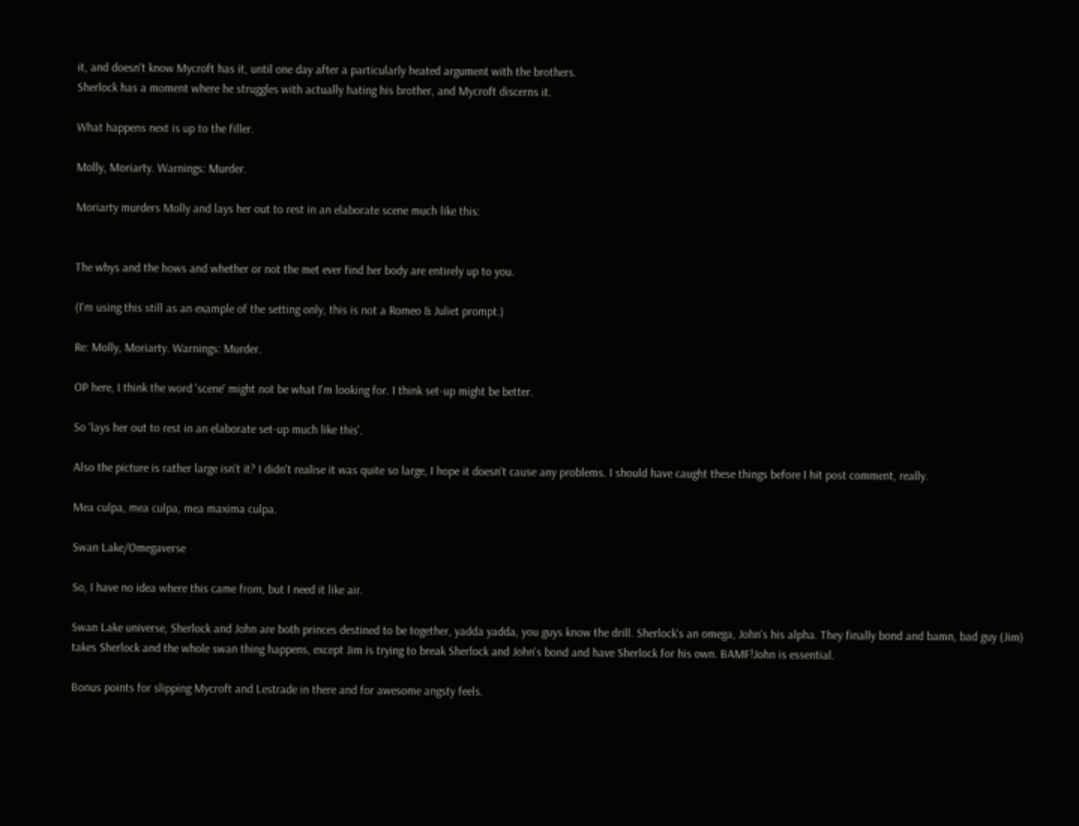it, and doesn't know Mycroft has it, until one day after a particularly heated argument with the brothers.
Sherlock has a moment where he struggles with actually hating his brother, and Mycroft discerns it.

What happens next is up to the filler.

Molly, Moriarty. Warnings: Murder.

Moriarty murders Molly and lays her out to rest in an elaborate scene much like this:


The whys and the hows and whether or not the met ever find her body are entirely up to you.

(I'm using this still as an example of the setting only, this is not a Romeo & Juliet prompt.)

Re: Molly, Moriarty. Warnings: Murder.

OP here, I think the word 'scene' might not be what I'm looking for. I think set-up might be better.

So 'lays her out to rest in an elaborate set-up much like this'.

Also the picture is rather large isn't it? I didn't realise it was quite so large, I hope it doesn't cause any problems. I should have caught these things before I hit post comment, really.

Mea culpa, mea culpa, mea maxima culpa.

Swan Lake/Omegaverse

So, I have no idea where this came from, but I need it like air.

Swan Lake universe, Sherlock and John are both princes destined to be together, yadda yadda, you guys know the drill. Sherlock's an omega, John's his alpha. They finally bond and bamn, bad guy (Jim) takes Sherlock and the whole swan thing happens, except Jim is trying to break Sherlock and John's bond and have Sherlock for his own. BAMF!John is essential.

Bonus points for slipping Mycroft and Lestrade in there and for awesome angsty feels.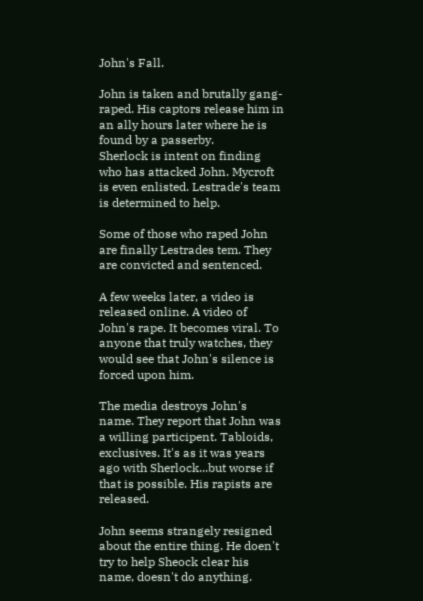John's Fall.

John is taken and brutally gang-raped. His captors release him in an ally hours later where he is found by a passerby.
Sherlock is intent on finding who has attacked John. Mycroft is even enlisted. Lestrade's team is determined to help.

Some of those who raped John are finally Lestrades tem. They are convicted and sentenced.

A few weeks later, a video is released online. A video of John's rape. It becomes viral. To anyone that truly watches, they would see that John's silence is forced upon him.

The media destroys John's name. They report that John was a willing participent. Tabloids, exclusives. It's as it was years ago with Sherlock...but worse if that is possible. His rapists are released.

John seems strangely resigned about the entire thing. He doen't try to help Sheock clear his name, doesn't do anything.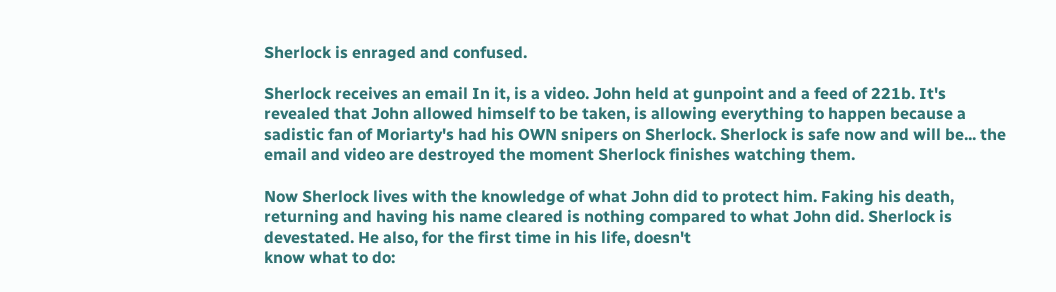Sherlock is enraged and confused.

Sherlock receives an email In it, is a video. John held at gunpoint and a feed of 221b. It's revealed that John allowed himself to be taken, is allowing everything to happen because a sadistic fan of Moriarty's had his OWN snipers on Sherlock. Sherlock is safe now and will be... the email and video are destroyed the moment Sherlock finishes watching them.

Now Sherlock lives with the knowledge of what John did to protect him. Faking his death, returning and having his name cleared is nothing compared to what John did. Sherlock is devestated. He also, for the first time in his life, doesn't
know what to do: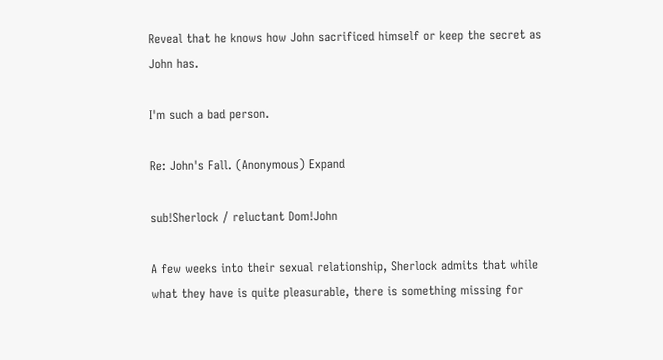Reveal that he knows how John sacrificed himself or keep the secret as John has.

I'm such a bad person.

Re: John's Fall. (Anonymous) Expand

sub!Sherlock / reluctant Dom!John

A few weeks into their sexual relationship, Sherlock admits that while what they have is quite pleasurable, there is something missing for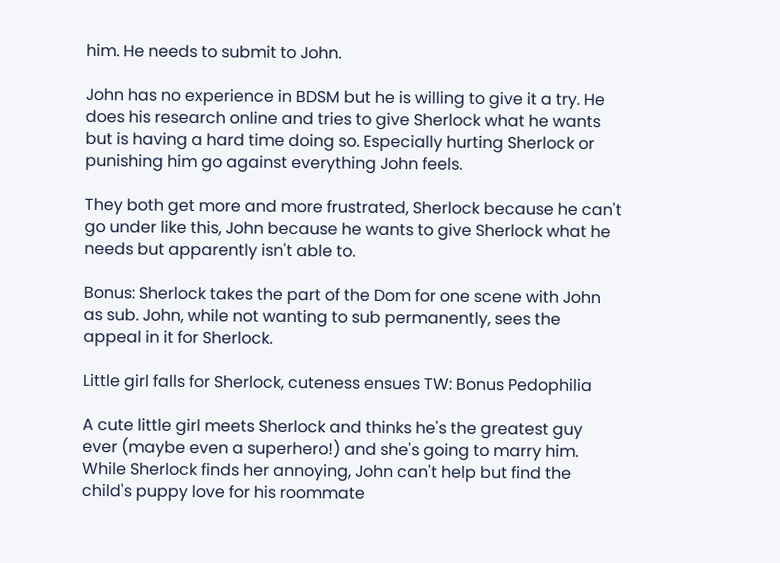him. He needs to submit to John.

John has no experience in BDSM but he is willing to give it a try. He does his research online and tries to give Sherlock what he wants but is having a hard time doing so. Especially hurting Sherlock or punishing him go against everything John feels.

They both get more and more frustrated, Sherlock because he can't go under like this, John because he wants to give Sherlock what he needs but apparently isn't able to.

Bonus: Sherlock takes the part of the Dom for one scene with John as sub. John, while not wanting to sub permanently, sees the appeal in it for Sherlock.

Little girl falls for Sherlock, cuteness ensues TW: Bonus Pedophilia

A cute little girl meets Sherlock and thinks he's the greatest guy ever (maybe even a superhero!) and she's going to marry him. While Sherlock finds her annoying, John can't help but find the child's puppy love for his roommate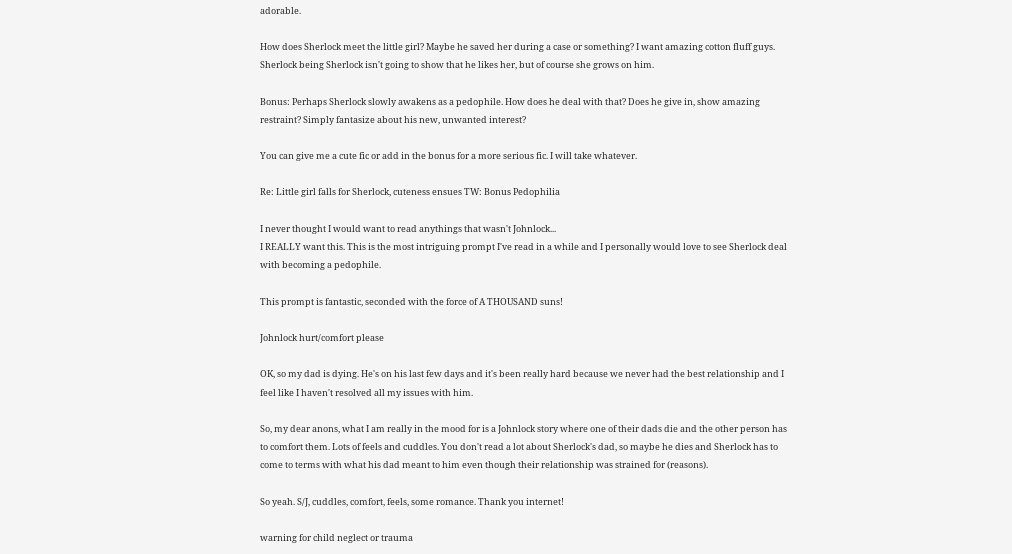adorable.

How does Sherlock meet the little girl? Maybe he saved her during a case or something? I want amazing cotton fluff guys. Sherlock being Sherlock isn't going to show that he likes her, but of course she grows on him.

Bonus: Perhaps Sherlock slowly awakens as a pedophile. How does he deal with that? Does he give in, show amazing restraint? Simply fantasize about his new, unwanted interest?

You can give me a cute fic or add in the bonus for a more serious fic. I will take whatever.

Re: Little girl falls for Sherlock, cuteness ensues TW: Bonus Pedophilia

I never thought I would want to read anythings that wasn't Johnlock...
I REALLY want this. This is the most intriguing prompt I've read in a while and I personally would love to see Sherlock deal with becoming a pedophile.

This prompt is fantastic, seconded with the force of A THOUSAND suns!

Johnlock hurt/comfort please

OK, so my dad is dying. He's on his last few days and it's been really hard because we never had the best relationship and I feel like I haven't resolved all my issues with him.

So, my dear anons, what I am really in the mood for is a Johnlock story where one of their dads die and the other person has to comfort them. Lots of feels and cuddles. You don't read a lot about Sherlock's dad, so maybe he dies and Sherlock has to come to terms with what his dad meant to him even though their relationship was strained for (reasons).

So yeah. S/J, cuddles, comfort, feels, some romance. Thank you internet!

warning for child neglect or trauma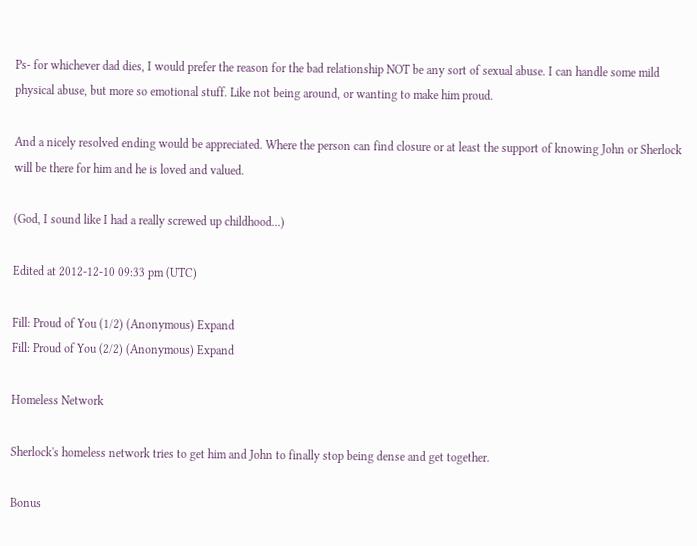Ps- for whichever dad dies, I would prefer the reason for the bad relationship NOT be any sort of sexual abuse. I can handle some mild physical abuse, but more so emotional stuff. Like not being around, or wanting to make him proud.

And a nicely resolved ending would be appreciated. Where the person can find closure or at least the support of knowing John or Sherlock will be there for him and he is loved and valued.

(God, I sound like I had a really screwed up childhood...)

Edited at 2012-12-10 09:33 pm (UTC)

Fill: Proud of You (1/2) (Anonymous) Expand
Fill: Proud of You (2/2) (Anonymous) Expand

Homeless Network

Sherlock's homeless network tries to get him and John to finally stop being dense and get together.

Bonus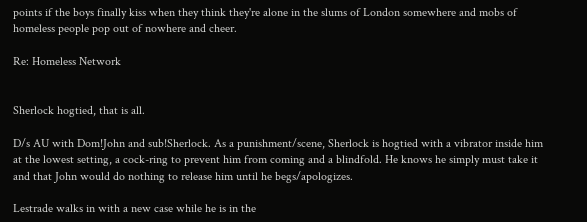points if the boys finally kiss when they think they're alone in the slums of London somewhere and mobs of homeless people pop out of nowhere and cheer.

Re: Homeless Network


Sherlock hogtied, that is all.

D/s AU with Dom!John and sub!Sherlock. As a punishment/scene, Sherlock is hogtied with a vibrator inside him at the lowest setting, a cock-ring to prevent him from coming and a blindfold. He knows he simply must take it and that John would do nothing to release him until he begs/apologizes.

Lestrade walks in with a new case while he is in the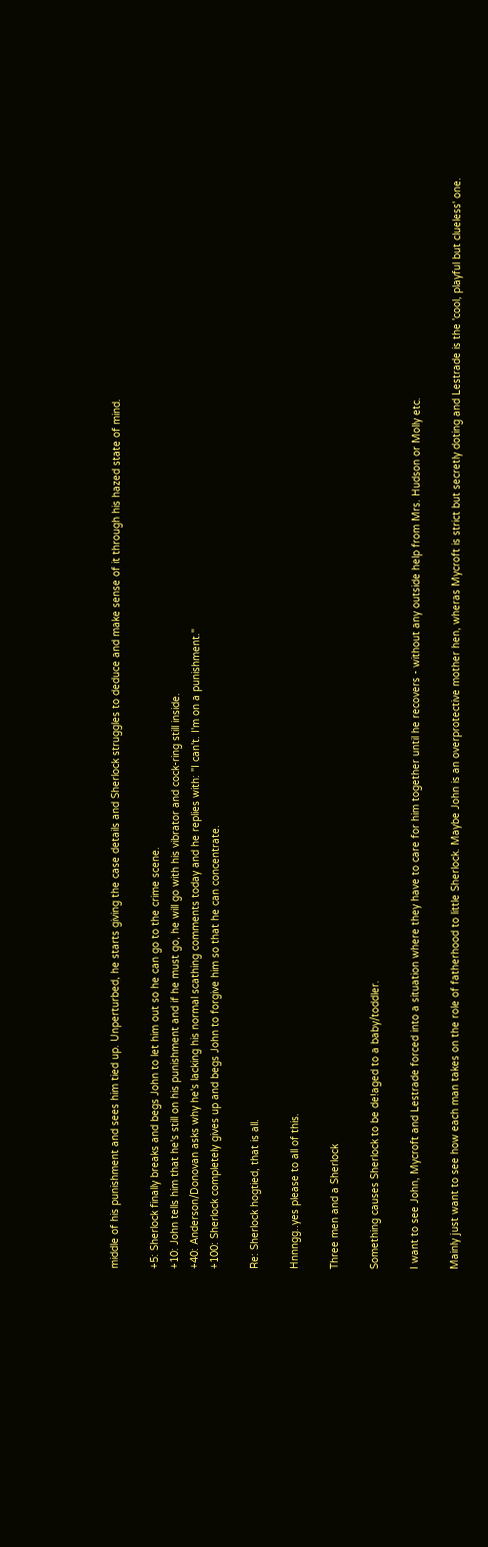middle of his punishment and sees him tied up. Unperturbed, he starts giving the case details and Sherlock struggles to deduce and make sense of it through his hazed state of mind.

+5: Sherlock finally breaks and begs John to let him out so he can go to the crime scene.
+10: John tells him that he's still on his punishment and if he must go, he will go with his vibrator and cock-ring still inside.
+40: Anderson/Donovan asks why he's lacking his normal scathing comments today and he replies with: "I can't. I'm on a punishment."
+100: Sherlock completely gives up and begs John to forgive him so that he can concentrate.

Re: Sherlock hogtied, that is all.

Hnnngg..yes please to all of this.

Three men and a Sherlock

Something causes Sherlock to be de!aged to a baby/toddler.

I want to see John, Mycroft and Lestrade forced into a situation where they have to care for him together until he recovers - without any outside help from Mrs. Hudson or Molly etc.

Mainly just want to see how each man takes on the role of fatherhood to little Sherlock. Maybe John is an overprotective mother hen, wheras Mycroft is strict but secretly doting and Lestrade is the 'cool, playful but clueless' one.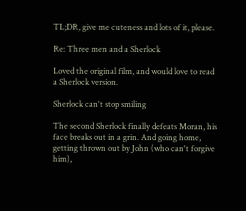TL;DR, give me cuteness and lots of it, please.

Re: Three men and a Sherlock

Loved the original film, and would love to read a Sherlock version.

Sherlock can't stop smiling

The second Sherlock finally defeats Moran, his face breaks out in a grin. And going home, getting thrown out by John (who can't forgive him),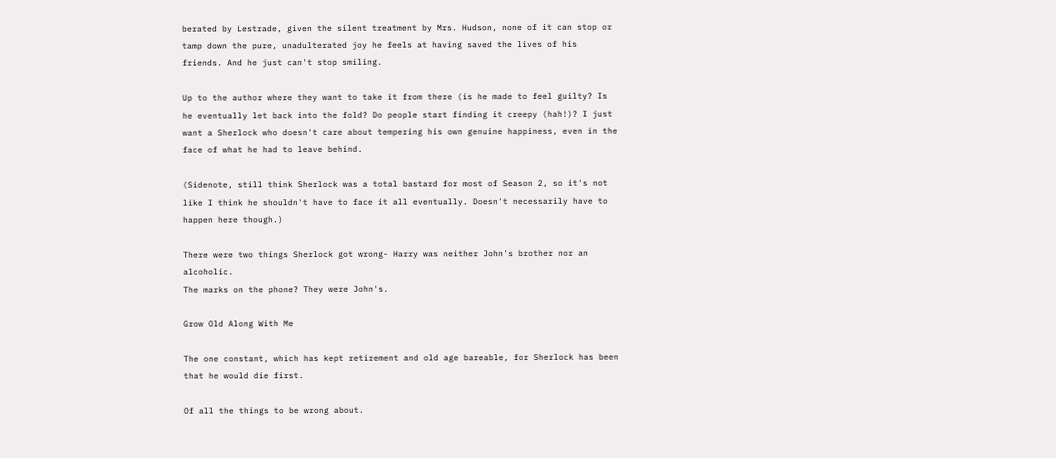berated by Lestrade, given the silent treatment by Mrs. Hudson, none of it can stop or tamp down the pure, unadulterated joy he feels at having saved the lives of his friends. And he just can't stop smiling.

Up to the author where they want to take it from there (is he made to feel guilty? Is he eventually let back into the fold? Do people start finding it creepy (hah!)? I just want a Sherlock who doesn't care about tempering his own genuine happiness, even in the face of what he had to leave behind.

(Sidenote, still think Sherlock was a total bastard for most of Season 2, so it's not like I think he shouldn't have to face it all eventually. Doesn't necessarily have to happen here though.)

There were two things Sherlock got wrong- Harry was neither John's brother nor an alcoholic.
The marks on the phone? They were John's.

Grow Old Along With Me

The one constant, which has kept retirement and old age bareable, for Sherlock has been that he would die first.

Of all the things to be wrong about.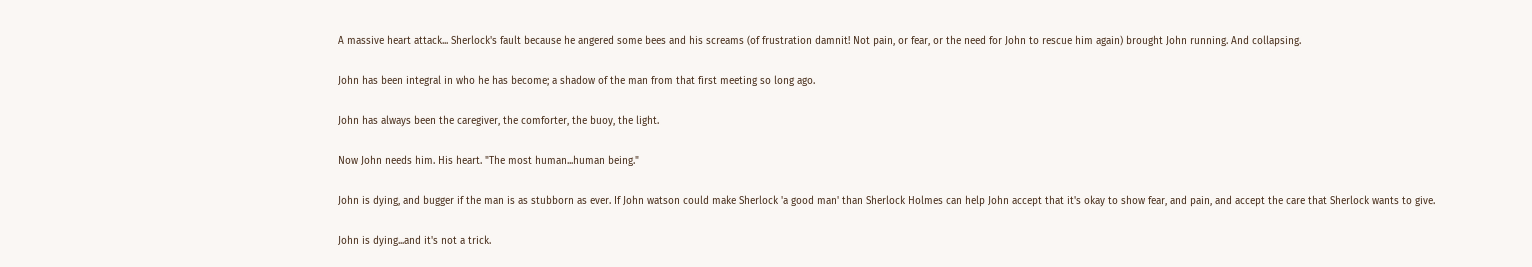A massive heart attack... Sherlock's fault because he angered some bees and his screams (of frustration damnit! Not pain, or fear, or the need for John to rescue him again) brought John running. And collapsing.

John has been integral in who he has become; a shadow of the man from that first meeting so long ago.

John has always been the caregiver, the comforter, the buoy, the light.

Now John needs him. His heart. "The most human...human being."

John is dying, and bugger if the man is as stubborn as ever. If John watson could make Sherlock 'a good man' than Sherlock Holmes can help John accept that it's okay to show fear, and pain, and accept the care that Sherlock wants to give.

John is dying...and it's not a trick.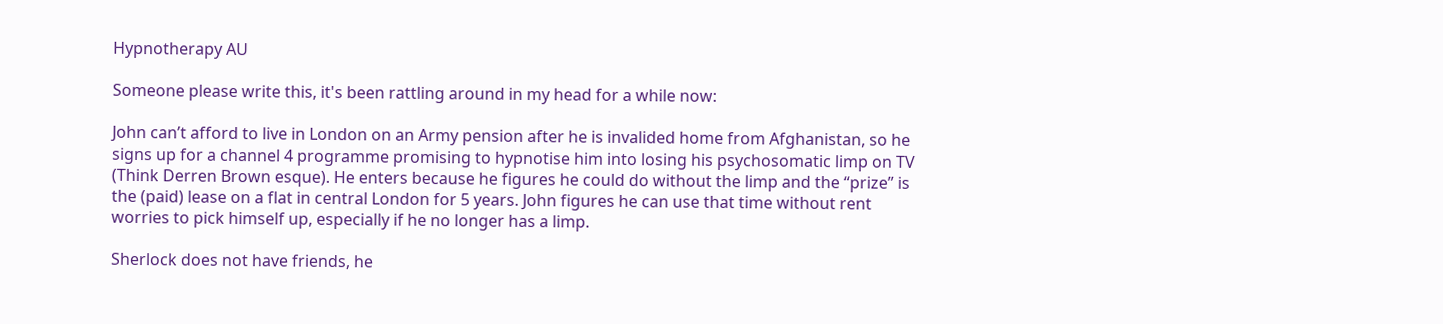Hypnotherapy AU

Someone please write this, it's been rattling around in my head for a while now:

John can’t afford to live in London on an Army pension after he is invalided home from Afghanistan, so he signs up for a channel 4 programme promising to hypnotise him into losing his psychosomatic limp on TV (Think Derren Brown esque). He enters because he figures he could do without the limp and the “prize” is the (paid) lease on a flat in central London for 5 years. John figures he can use that time without rent worries to pick himself up, especially if he no longer has a limp.

Sherlock does not have friends, he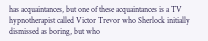has acquaintances, but one of these acquaintances is a TV hypnotherapist called Victor Trevor who Sherlock initially dismissed as boring, but who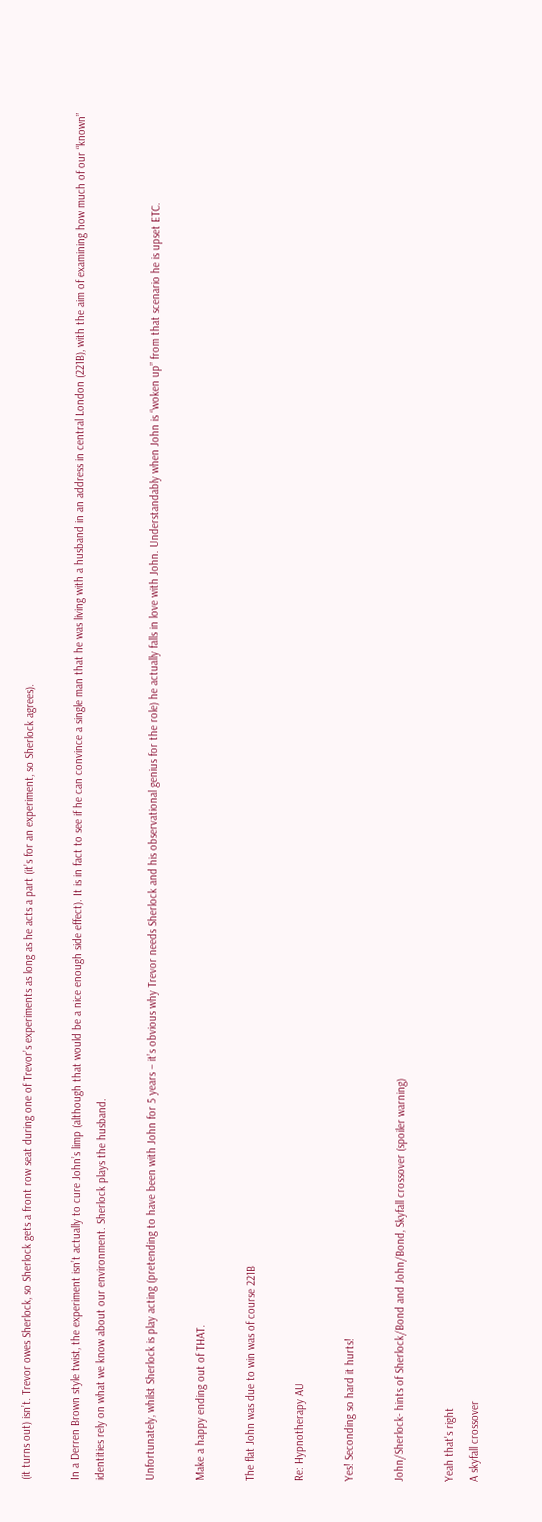(it turns out) isn’t. Trevor owes Sherlock, so Sherlock gets a front row seat during one of Trevor’s experiments as long as he acts a part (it’s for an experiment, so Sherlock agrees).

In a Derren Brown style twist, the experiment isn’t actually to cure John’s limp (although that would be a nice enough side effect). It is in fact to see if he can convince a single man that he was living with a husband in an address in central London (221B), with the aim of examining how much of our “known” identities rely on what we know about our environment. Sherlock plays the husband.

Unfortunately, whilst Sherlock is play acting (pretending to have been with John for 5 years – it’s obvious why Trevor needs Sherlock and his observational genius for the role) he actually falls in love with John. Understandably when John is “woken up” from that scenario he is upset ETC.

Make a happy ending out of THAT.

The flat John was due to win was of course 221B

Re: Hypnotherapy AU

Yes! Seconding so hard it hurts!

John/Sherlock- hints of Sherlock/Bond and John/Bond, Skyfall crossover (spoiler warning)

Yeah that's right
A skyfall crossover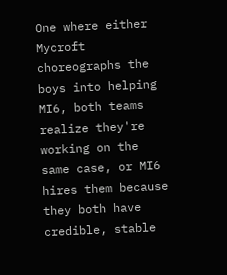One where either Mycroft choreographs the boys into helping MI6, both teams realize they're working on the same case, or MI6 hires them because they both have credible, stable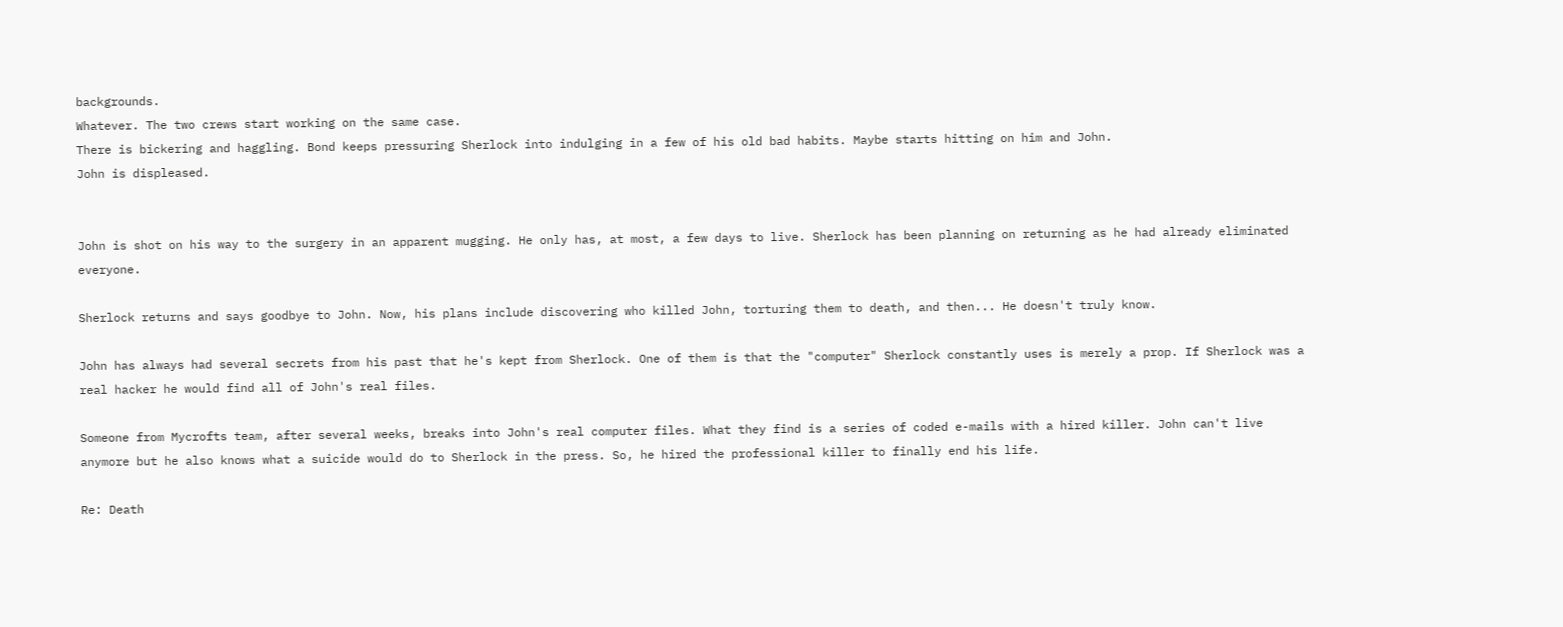backgrounds.
Whatever. The two crews start working on the same case.
There is bickering and haggling. Bond keeps pressuring Sherlock into indulging in a few of his old bad habits. Maybe starts hitting on him and John.
John is displeased.


John is shot on his way to the surgery in an apparent mugging. He only has, at most, a few days to live. Sherlock has been planning on returning as he had already eliminated everyone.

Sherlock returns and says goodbye to John. Now, his plans include discovering who killed John, torturing them to death, and then... He doesn't truly know.

John has always had several secrets from his past that he's kept from Sherlock. One of them is that the "computer" Sherlock constantly uses is merely a prop. If Sherlock was a real hacker he would find all of John's real files.

Someone from Mycrofts team, after several weeks, breaks into John's real computer files. What they find is a series of coded e-mails with a hired killer. John can't live anymore but he also knows what a suicide would do to Sherlock in the press. So, he hired the professional killer to finally end his life.

Re: Death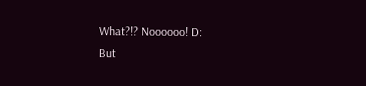What?!? Noooooo! D:
But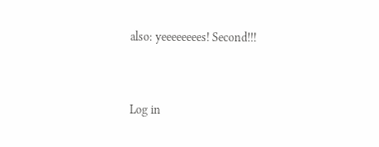also: yeeeeeeees! Second!!!


Log in